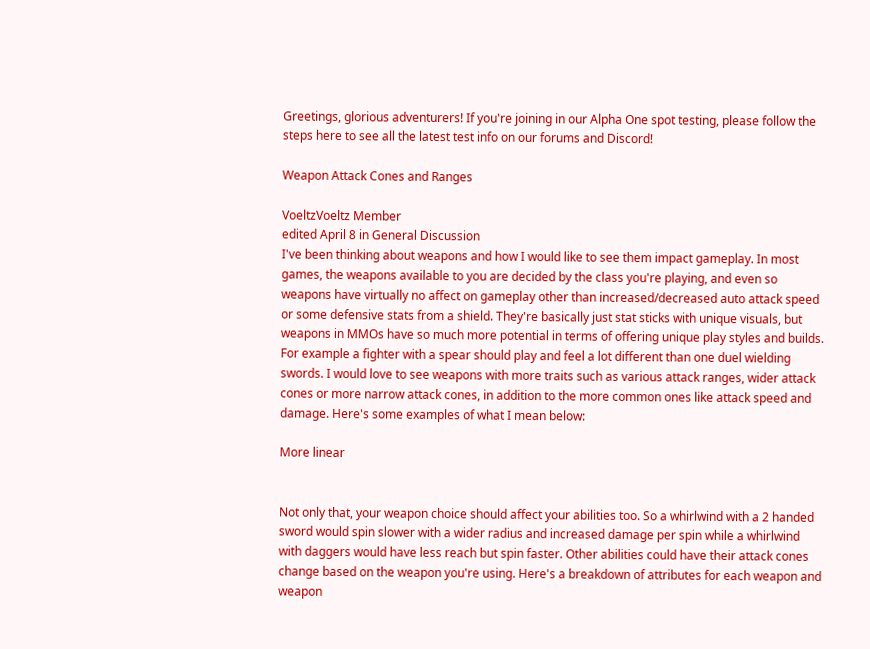Greetings, glorious adventurers! If you're joining in our Alpha One spot testing, please follow the steps here to see all the latest test info on our forums and Discord!

Weapon Attack Cones and Ranges

VoeltzVoeltz Member
edited April 8 in General Discussion
I've been thinking about weapons and how I would like to see them impact gameplay. In most games, the weapons available to you are decided by the class you're playing, and even so weapons have virtually no affect on gameplay other than increased/decreased auto attack speed or some defensive stats from a shield. They're basically just stat sticks with unique visuals, but weapons in MMOs have so much more potential in terms of offering unique play styles and builds. For example a fighter with a spear should play and feel a lot different than one duel wielding swords. I would love to see weapons with more traits such as various attack ranges, wider attack cones or more narrow attack cones, in addition to the more common ones like attack speed and damage. Here's some examples of what I mean below:

More linear


Not only that, your weapon choice should affect your abilities too. So a whirlwind with a 2 handed sword would spin slower with a wider radius and increased damage per spin while a whirlwind with daggers would have less reach but spin faster. Other abilities could have their attack cones change based on the weapon you're using. Here's a breakdown of attributes for each weapon and weapon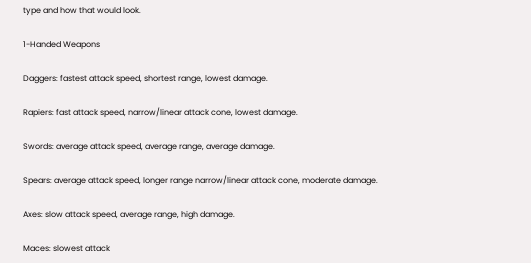type and how that would look.

1-Handed Weapons

Daggers: fastest attack speed, shortest range, lowest damage.

Rapiers: fast attack speed, narrow/linear attack cone, lowest damage.

Swords: average attack speed, average range, average damage.

Spears: average attack speed, longer range narrow/linear attack cone, moderate damage.

Axes: slow attack speed, average range, high damage.

Maces: slowest attack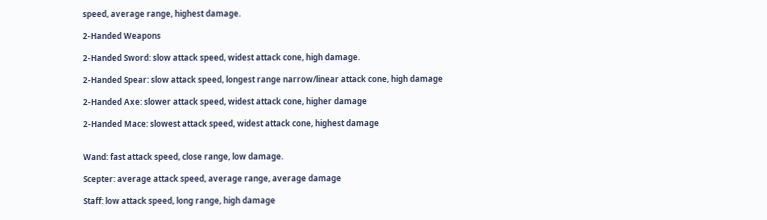speed, average range, highest damage.

2-Handed Weapons

2-Handed Sword: slow attack speed, widest attack cone, high damage.

2-Handed Spear: slow attack speed, longest range narrow/linear attack cone, high damage

2-Handed Axe: slower attack speed, widest attack cone, higher damage

2-Handed Mace: slowest attack speed, widest attack cone, highest damage


Wand: fast attack speed, close range, low damage.

Scepter: average attack speed, average range, average damage

Staff: low attack speed, long range, high damage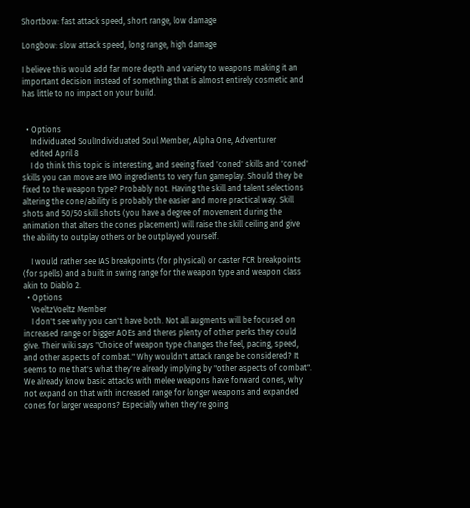Shortbow: fast attack speed, short range, low damage

Longbow: slow attack speed, long range, high damage

I believe this would add far more depth and variety to weapons making it an important decision instead of something that is almost entirely cosmetic and has little to no impact on your build.


  • Options
    Individuated SoulIndividuated Soul Member, Alpha One, Adventurer
    edited April 8
    I do think this topic is interesting, and seeing fixed 'coned' skills and 'coned' skills you can move are IMO ingredients to very fun gameplay. Should they be fixed to the weapon type? Probably not. Having the skill and talent selections altering the cone/ability is probably the easier and more practical way. Skill shots and 50/50 skill shots (you have a degree of movement during the animation that alters the cones placement) will raise the skill ceiling and give the ability to outplay others or be outplayed yourself.

    I would rather see IAS breakpoints (for physical) or caster FCR breakpoints (for spells) and a built in swing range for the weapon type and weapon class akin to Diablo 2.
  • Options
    VoeltzVoeltz Member
    I don't see why you can't have both. Not all augments will be focused on increased range or bigger AOEs and theres plenty of other perks they could give. Their wiki says "Choice of weapon type changes the feel, pacing, speed, and other aspects of combat." Why wouldn't attack range be considered? It seems to me that's what they're already implying by "other aspects of combat". We already know basic attacks with melee weapons have forward cones, why not expand on that with increased range for longer weapons and expanded cones for larger weapons? Especially when they're going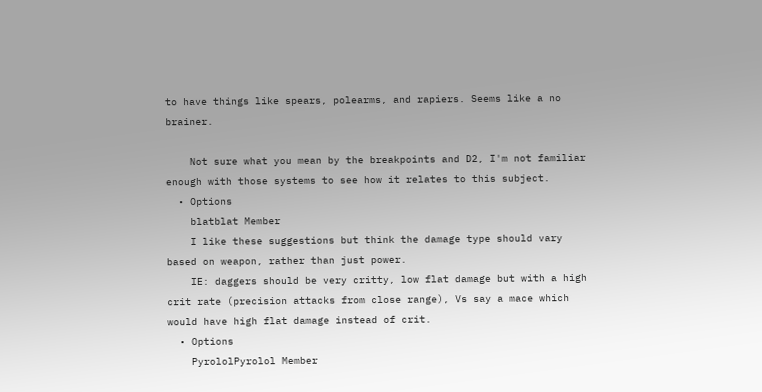to have things like spears, polearms, and rapiers. Seems like a no brainer.

    Not sure what you mean by the breakpoints and D2, I'm not familiar enough with those systems to see how it relates to this subject.
  • Options
    blatblat Member
    I like these suggestions but think the damage type should vary based on weapon, rather than just power.
    IE: daggers should be very critty, low flat damage but with a high crit rate (precision attacks from close range), Vs say a mace which would have high flat damage instead of crit.
  • Options
    PyrololPyrolol Member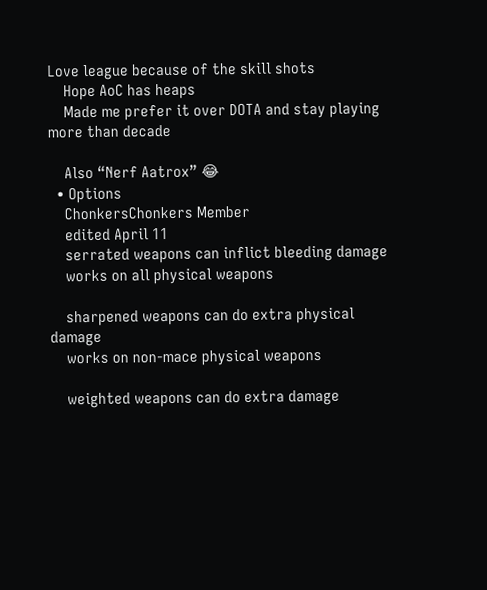Love league because of the skill shots
    Hope AoC has heaps
    Made me prefer it over DOTA and stay playing more than decade

    Also “Nerf Aatrox” 😂
  • Options
    ChonkersChonkers Member
    edited April 11
    serrated weapons can inflict bleeding damage
    works on all physical weapons

    sharpened weapons can do extra physical damage
    works on non-mace physical weapons

    weighted weapons can do extra damage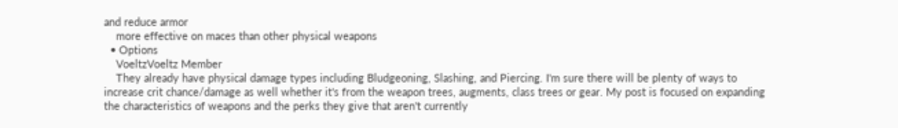and reduce armor
    more effective on maces than other physical weapons
  • Options
    VoeltzVoeltz Member
    They already have physical damage types including Bludgeoning, Slashing, and Piercing. I'm sure there will be plenty of ways to increase crit chance/damage as well whether it's from the weapon trees, augments, class trees or gear. My post is focused on expanding the characteristics of weapons and the perks they give that aren't currently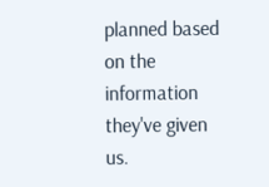planned based on the information they've given us.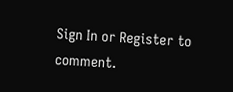Sign In or Register to comment.